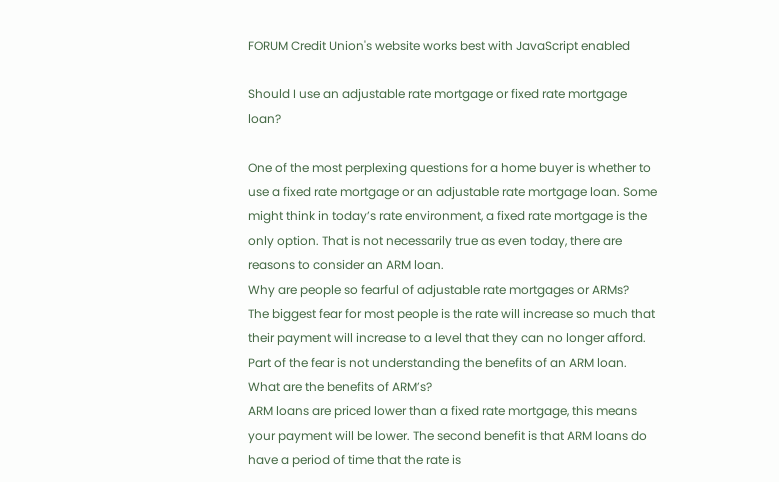FORUM Credit Union's website works best with JavaScript enabled

Should I use an adjustable rate mortgage or fixed rate mortgage loan?

One of the most perplexing questions for a home buyer is whether to use a fixed rate mortgage or an adjustable rate mortgage loan. Some might think in today’s rate environment, a fixed rate mortgage is the only option. That is not necessarily true as even today, there are reasons to consider an ARM loan.
Why are people so fearful of adjustable rate mortgages or ARMs?
The biggest fear for most people is the rate will increase so much that their payment will increase to a level that they can no longer afford. Part of the fear is not understanding the benefits of an ARM loan.
What are the benefits of ARM’s?
ARM loans are priced lower than a fixed rate mortgage, this means your payment will be lower. The second benefit is that ARM loans do have a period of time that the rate is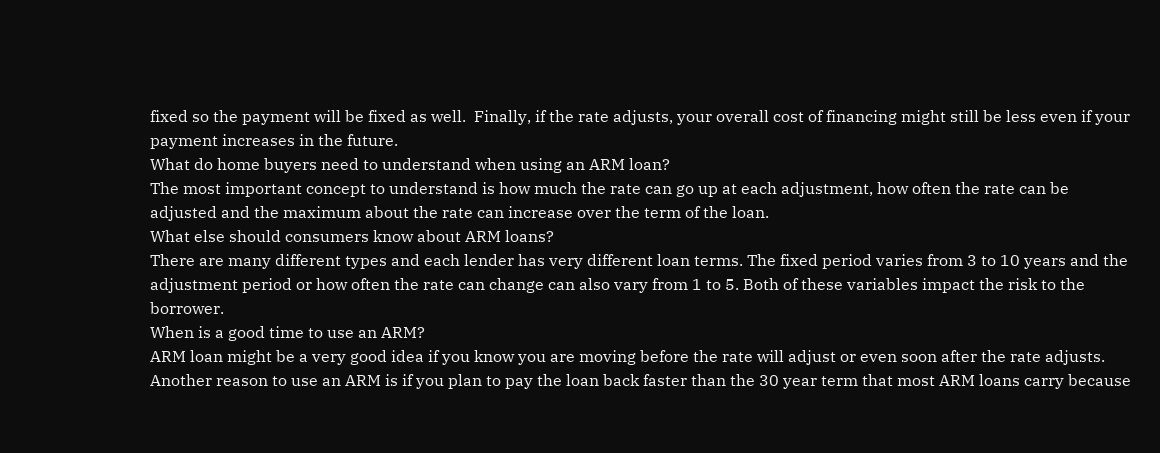fixed so the payment will be fixed as well.  Finally, if the rate adjusts, your overall cost of financing might still be less even if your payment increases in the future.
What do home buyers need to understand when using an ARM loan?
The most important concept to understand is how much the rate can go up at each adjustment, how often the rate can be adjusted and the maximum about the rate can increase over the term of the loan.
What else should consumers know about ARM loans?
There are many different types and each lender has very different loan terms. The fixed period varies from 3 to 10 years and the adjustment period or how often the rate can change can also vary from 1 to 5. Both of these variables impact the risk to the borrower.
When is a good time to use an ARM?
ARM loan might be a very good idea if you know you are moving before the rate will adjust or even soon after the rate adjusts.  Another reason to use an ARM is if you plan to pay the loan back faster than the 30 year term that most ARM loans carry because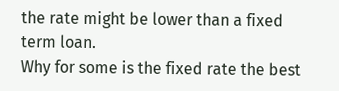the rate might be lower than a fixed term loan.
Why for some is the fixed rate the best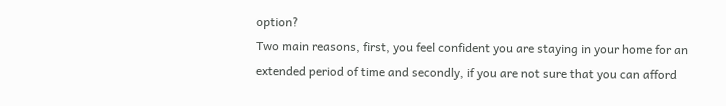option?
Two main reasons, first, you feel confident you are staying in your home for an extended period of time and secondly, if you are not sure that you can afford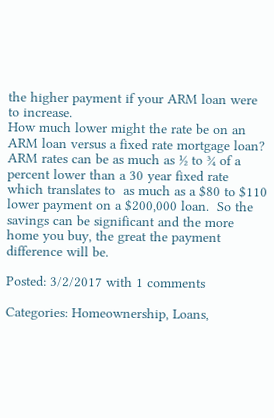the higher payment if your ARM loan were to increase.
How much lower might the rate be on an ARM loan versus a fixed rate mortgage loan?
ARM rates can be as much as ½ to ¾ of a  percent lower than a 30 year fixed rate which translates to  as much as a $80 to $110 lower payment on a $200,000 loan.  So the savings can be significant and the more home you buy, the great the payment difference will be.

Posted: 3/2/2017 with 1 comments

Categories: Homeownership, Loans,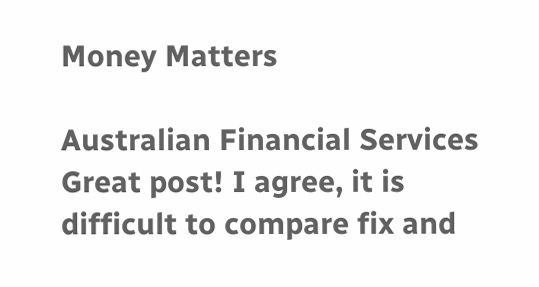Money Matters

Australian Financial Services
Great post! I agree, it is difficult to compare fix and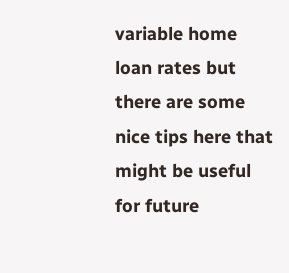variable home loan rates but there are some nice tips here that might be useful for future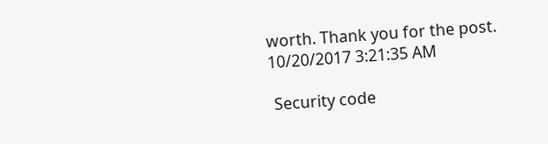worth. Thank you for the post.
10/20/2017 3:21:35 AM

 Security code